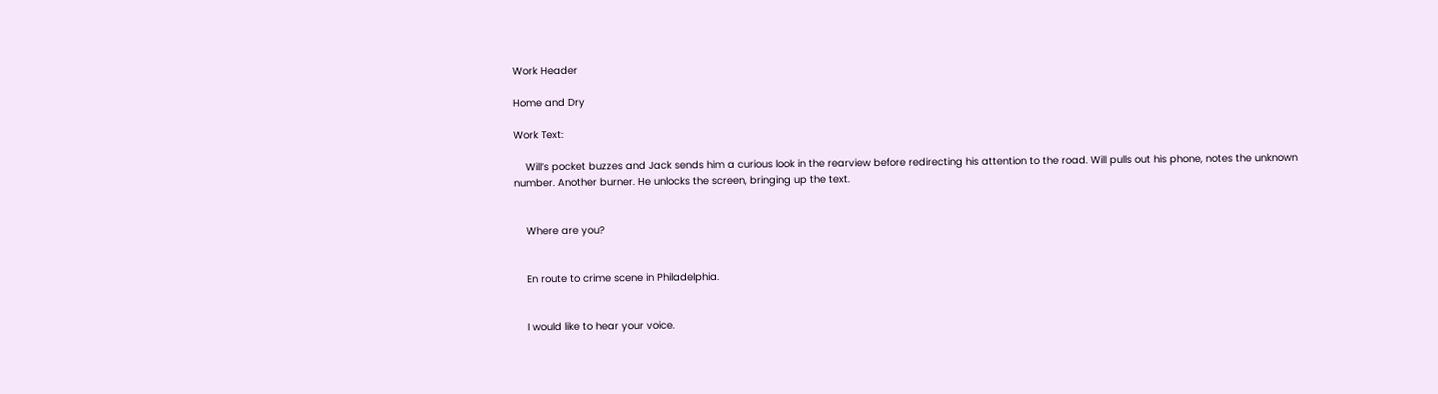Work Header

Home and Dry

Work Text:

    Will’s pocket buzzes and Jack sends him a curious look in the rearview before redirecting his attention to the road. Will pulls out his phone, notes the unknown number. Another burner. He unlocks the screen, bringing up the text.


    Where are you?


    En route to crime scene in Philadelphia.


    I would like to hear your voice.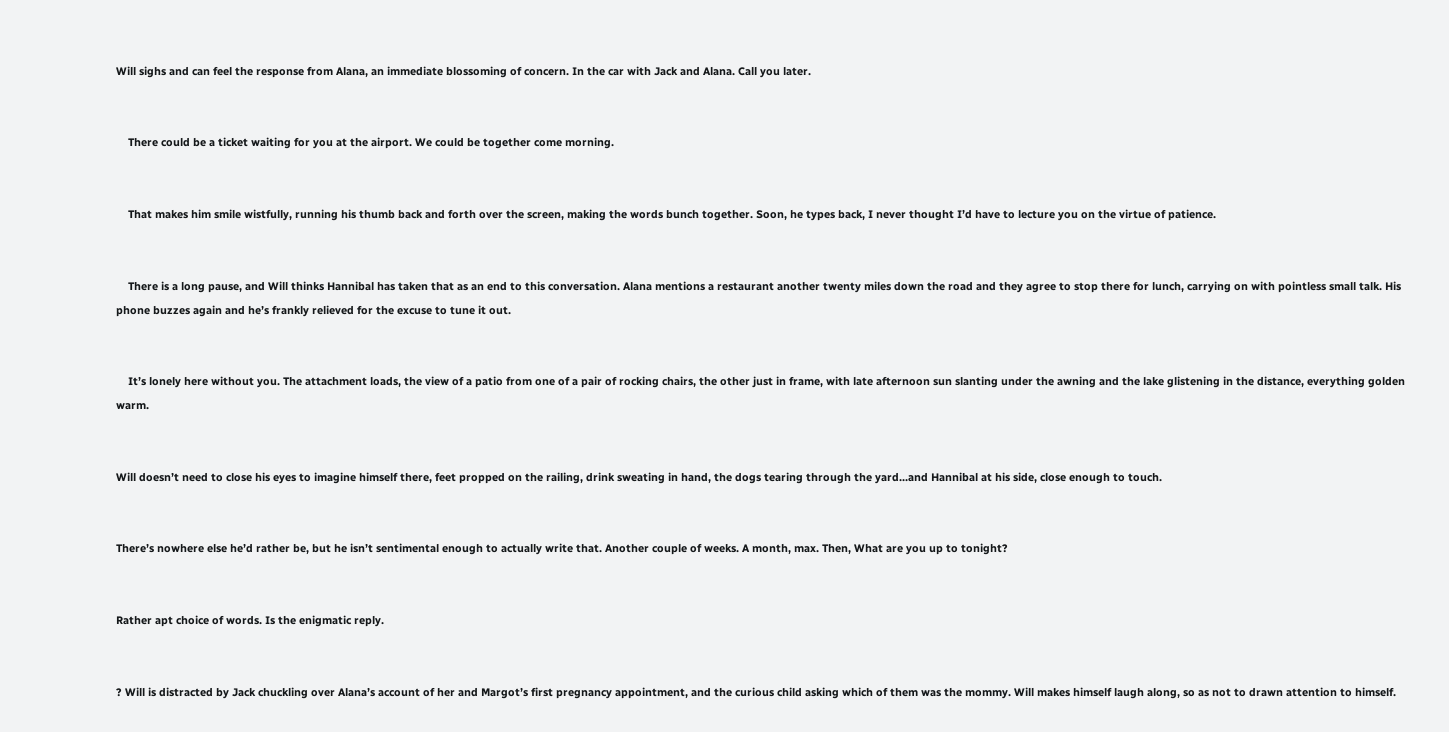Will sighs and can feel the response from Alana, an immediate blossoming of concern. In the car with Jack and Alana. Call you later.


    There could be a ticket waiting for you at the airport. We could be together come morning.


    That makes him smile wistfully, running his thumb back and forth over the screen, making the words bunch together. Soon, he types back, I never thought I’d have to lecture you on the virtue of patience.


    There is a long pause, and Will thinks Hannibal has taken that as an end to this conversation. Alana mentions a restaurant another twenty miles down the road and they agree to stop there for lunch, carrying on with pointless small talk. His phone buzzes again and he’s frankly relieved for the excuse to tune it out.


    It’s lonely here without you. The attachment loads, the view of a patio from one of a pair of rocking chairs, the other just in frame, with late afternoon sun slanting under the awning and the lake glistening in the distance, everything golden warm.


Will doesn’t need to close his eyes to imagine himself there, feet propped on the railing, drink sweating in hand, the dogs tearing through the yard...and Hannibal at his side, close enough to touch.


There’s nowhere else he’d rather be, but he isn’t sentimental enough to actually write that. Another couple of weeks. A month, max. Then, What are you up to tonight?


Rather apt choice of words. Is the enigmatic reply.


? Will is distracted by Jack chuckling over Alana’s account of her and Margot’s first pregnancy appointment, and the curious child asking which of them was the mommy. Will makes himself laugh along, so as not to drawn attention to himself.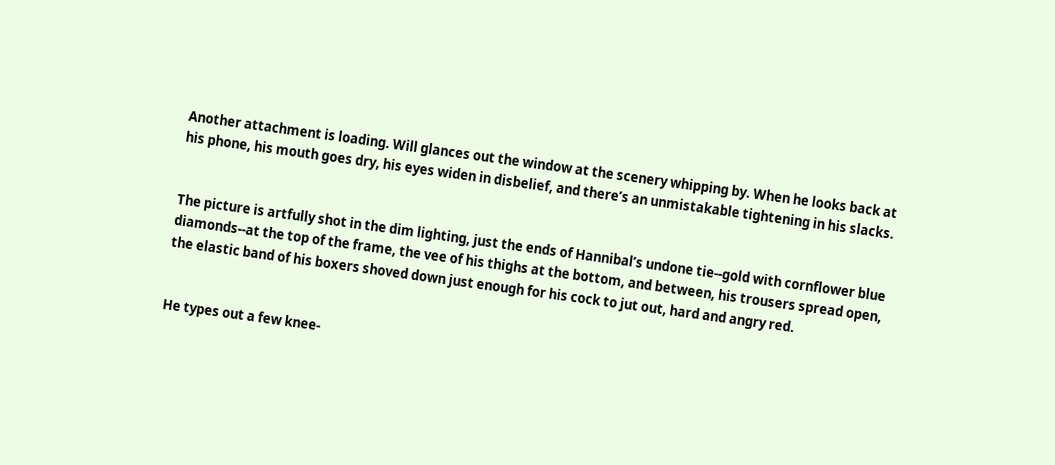Another attachment is loading. Will glances out the window at the scenery whipping by. When he looks back at his phone, his mouth goes dry, his eyes widen in disbelief, and there’s an unmistakable tightening in his slacks.


The picture is artfully shot in the dim lighting, just the ends of Hannibal’s undone tie--gold with cornflower blue diamonds--at the top of the frame, the vee of his thighs at the bottom, and between, his trousers spread open, the elastic band of his boxers shoved down just enough for his cock to jut out, hard and angry red.


He types out a few knee-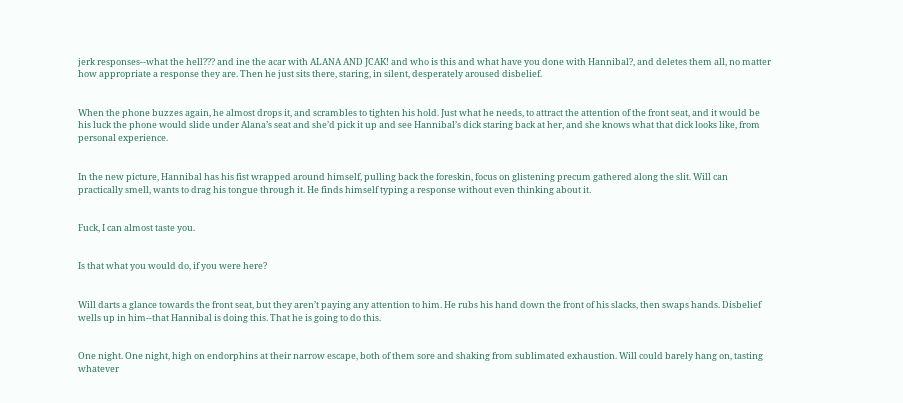jerk responses--what the hell??? and ine the acar with ALANA AND JCAK! and who is this and what have you done with Hannibal?, and deletes them all, no matter how appropriate a response they are. Then he just sits there, staring, in silent, desperately aroused disbelief.


When the phone buzzes again, he almost drops it, and scrambles to tighten his hold. Just what he needs, to attract the attention of the front seat, and it would be his luck the phone would slide under Alana’s seat and she’d pick it up and see Hannibal’s dick staring back at her, and she knows what that dick looks like, from personal experience.


In the new picture, Hannibal has his fist wrapped around himself, pulling back the foreskin, focus on glistening precum gathered along the slit. Will can practically smell, wants to drag his tongue through it. He finds himself typing a response without even thinking about it.


Fuck, I can almost taste you.


Is that what you would do, if you were here?


Will darts a glance towards the front seat, but they aren’t paying any attention to him. He rubs his hand down the front of his slacks, then swaps hands. Disbelief wells up in him--that Hannibal is doing this. That he is going to do this.


One night. One night, high on endorphins at their narrow escape, both of them sore and shaking from sublimated exhaustion. Will could barely hang on, tasting whatever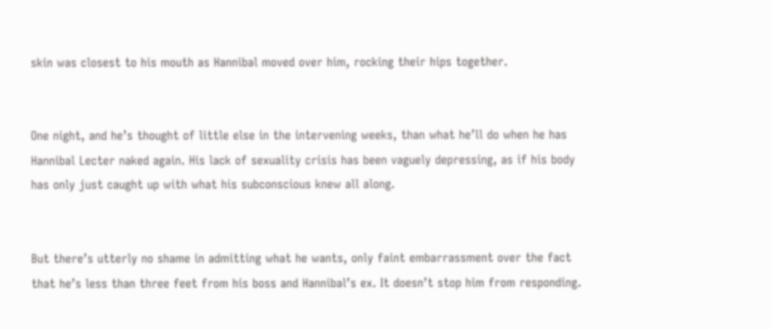skin was closest to his mouth as Hannibal moved over him, rocking their hips together.


One night, and he’s thought of little else in the intervening weeks, than what he’ll do when he has Hannibal Lecter naked again. His lack of sexuality crisis has been vaguely depressing, as if his body has only just caught up with what his subconscious knew all along.


But there’s utterly no shame in admitting what he wants, only faint embarrassment over the fact that he’s less than three feet from his boss and Hannibal’s ex. It doesn’t stop him from responding.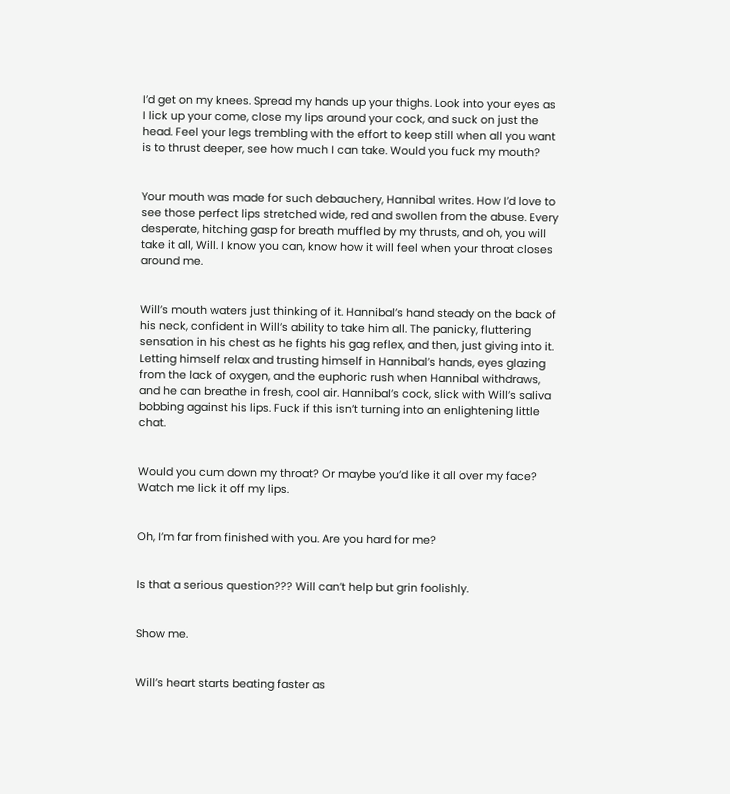I’d get on my knees. Spread my hands up your thighs. Look into your eyes as I lick up your come, close my lips around your cock, and suck on just the head. Feel your legs trembling with the effort to keep still when all you want is to thrust deeper, see how much I can take. Would you fuck my mouth?


Your mouth was made for such debauchery, Hannibal writes. How I’d love to see those perfect lips stretched wide, red and swollen from the abuse. Every desperate, hitching gasp for breath muffled by my thrusts, and oh, you will take it all, Will. I know you can, know how it will feel when your throat closes around me.


Will’s mouth waters just thinking of it. Hannibal’s hand steady on the back of his neck, confident in Will’s ability to take him all. The panicky, fluttering sensation in his chest as he fights his gag reflex, and then, just giving into it. Letting himself relax and trusting himself in Hannibal’s hands, eyes glazing from the lack of oxygen, and the euphoric rush when Hannibal withdraws, and he can breathe in fresh, cool air. Hannibal’s cock, slick with Will’s saliva bobbing against his lips. Fuck if this isn’t turning into an enlightening little chat.


Would you cum down my throat? Or maybe you’d like it all over my face? Watch me lick it off my lips.


Oh, I’m far from finished with you. Are you hard for me?


Is that a serious question??? Will can’t help but grin foolishly.


Show me.


Will’s heart starts beating faster as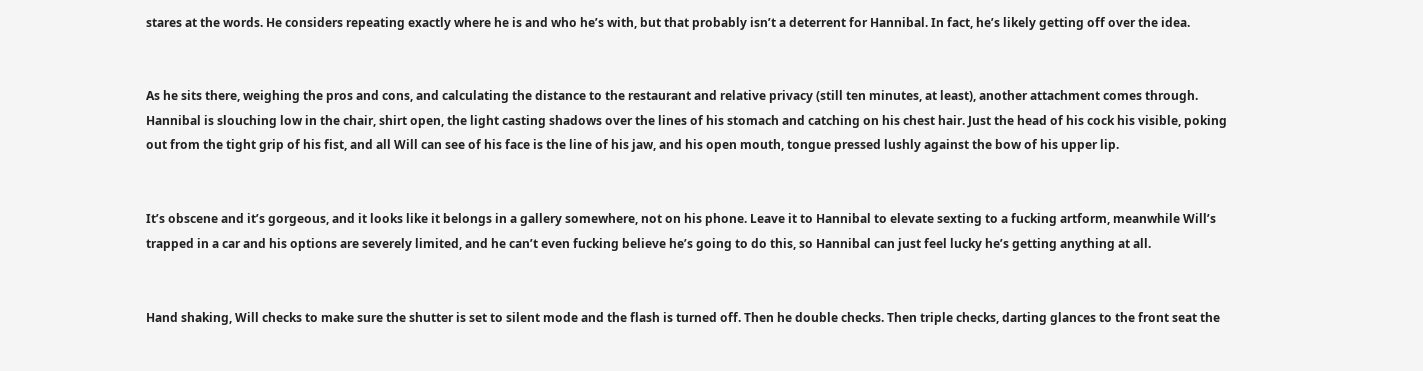stares at the words. He considers repeating exactly where he is and who he’s with, but that probably isn’t a deterrent for Hannibal. In fact, he’s likely getting off over the idea.


As he sits there, weighing the pros and cons, and calculating the distance to the restaurant and relative privacy (still ten minutes, at least), another attachment comes through. Hannibal is slouching low in the chair, shirt open, the light casting shadows over the lines of his stomach and catching on his chest hair. Just the head of his cock his visible, poking out from the tight grip of his fist, and all Will can see of his face is the line of his jaw, and his open mouth, tongue pressed lushly against the bow of his upper lip.


It’s obscene and it’s gorgeous, and it looks like it belongs in a gallery somewhere, not on his phone. Leave it to Hannibal to elevate sexting to a fucking artform, meanwhile Will’s trapped in a car and his options are severely limited, and he can’t even fucking believe he’s going to do this, so Hannibal can just feel lucky he’s getting anything at all.


Hand shaking, Will checks to make sure the shutter is set to silent mode and the flash is turned off. Then he double checks. Then triple checks, darting glances to the front seat the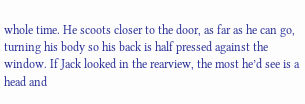whole time. He scoots closer to the door, as far as he can go, turning his body so his back is half pressed against the window. If Jack looked in the rearview, the most he’d see is a head and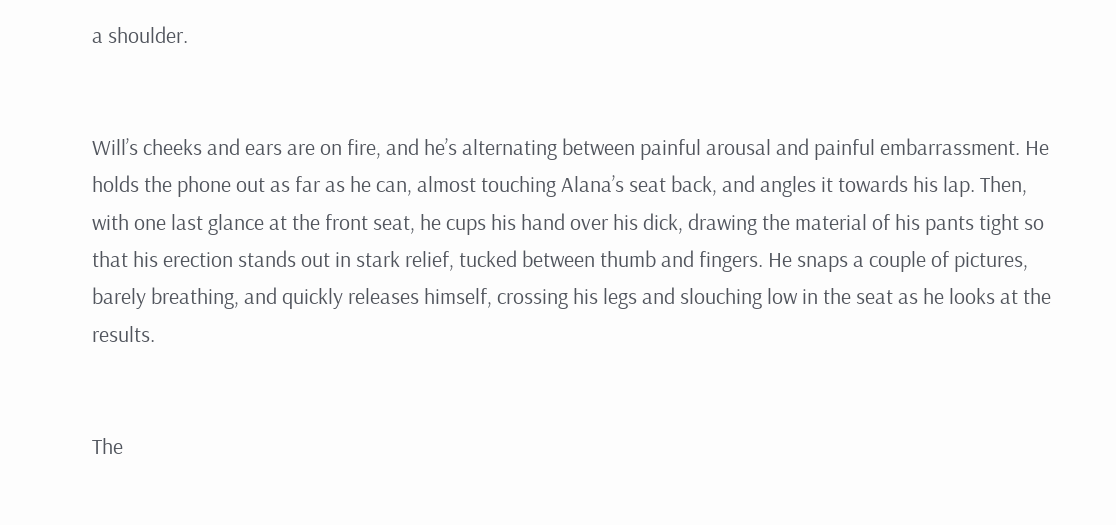a shoulder.


Will’s cheeks and ears are on fire, and he’s alternating between painful arousal and painful embarrassment. He holds the phone out as far as he can, almost touching Alana’s seat back, and angles it towards his lap. Then, with one last glance at the front seat, he cups his hand over his dick, drawing the material of his pants tight so that his erection stands out in stark relief, tucked between thumb and fingers. He snaps a couple of pictures, barely breathing, and quickly releases himself, crossing his legs and slouching low in the seat as he looks at the results.


The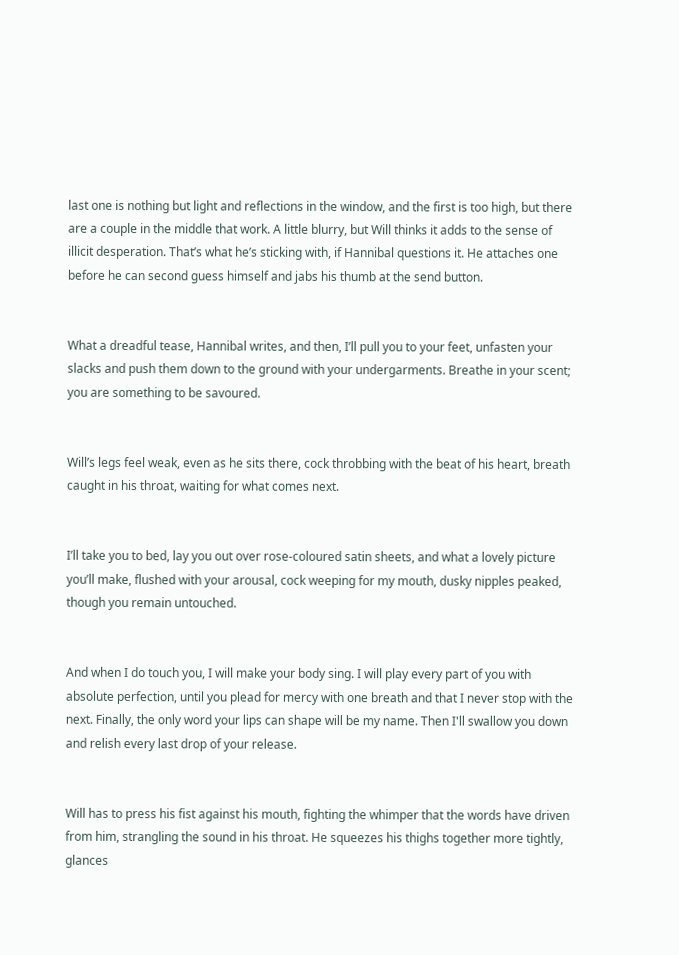last one is nothing but light and reflections in the window, and the first is too high, but there are a couple in the middle that work. A little blurry, but Will thinks it adds to the sense of illicit desperation. That’s what he’s sticking with, if Hannibal questions it. He attaches one before he can second guess himself and jabs his thumb at the send button.


What a dreadful tease, Hannibal writes, and then, I’ll pull you to your feet, unfasten your slacks and push them down to the ground with your undergarments. Breathe in your scent; you are something to be savoured.


Will’s legs feel weak, even as he sits there, cock throbbing with the beat of his heart, breath caught in his throat, waiting for what comes next.


I’ll take you to bed, lay you out over rose-coloured satin sheets, and what a lovely picture you’ll make, flushed with your arousal, cock weeping for my mouth, dusky nipples peaked, though you remain untouched.


And when I do touch you, I will make your body sing. I will play every part of you with absolute perfection, until you plead for mercy with one breath and that I never stop with the next. Finally, the only word your lips can shape will be my name. Then I'll swallow you down and relish every last drop of your release.


Will has to press his fist against his mouth, fighting the whimper that the words have driven from him, strangling the sound in his throat. He squeezes his thighs together more tightly, glances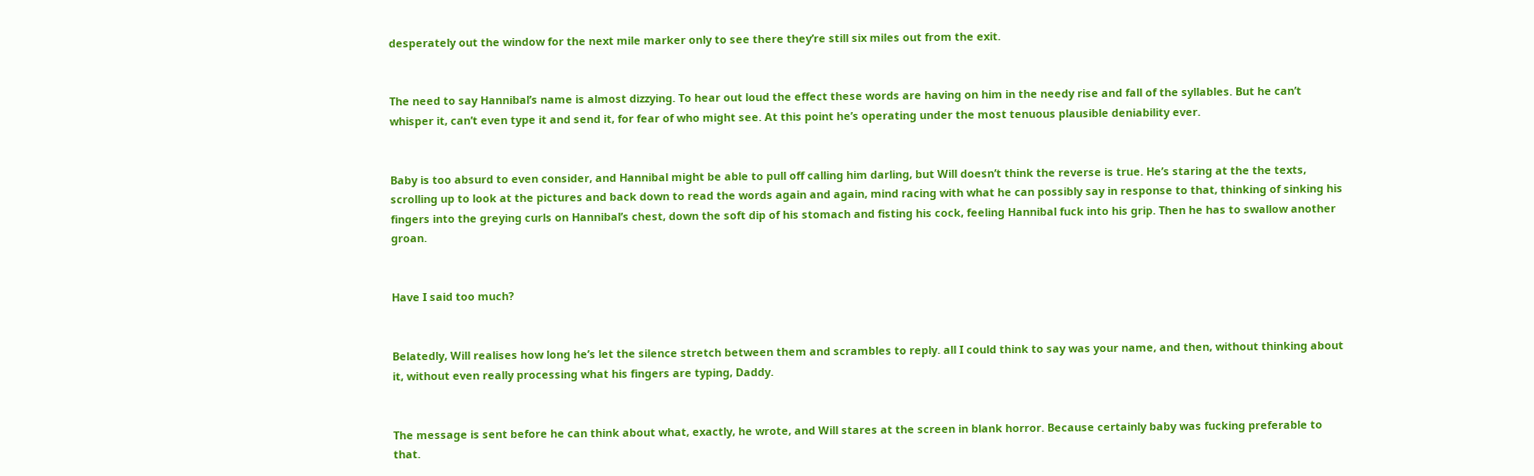desperately out the window for the next mile marker only to see there they’re still six miles out from the exit.


The need to say Hannibal’s name is almost dizzying. To hear out loud the effect these words are having on him in the needy rise and fall of the syllables. But he can’t whisper it, can’t even type it and send it, for fear of who might see. At this point he’s operating under the most tenuous plausible deniability ever.


Baby is too absurd to even consider, and Hannibal might be able to pull off calling him darling, but Will doesn’t think the reverse is true. He’s staring at the the texts, scrolling up to look at the pictures and back down to read the words again and again, mind racing with what he can possibly say in response to that, thinking of sinking his fingers into the greying curls on Hannibal’s chest, down the soft dip of his stomach and fisting his cock, feeling Hannibal fuck into his grip. Then he has to swallow another groan.


Have I said too much?


Belatedly, Will realises how long he’s let the silence stretch between them and scrambles to reply. all I could think to say was your name, and then, without thinking about it, without even really processing what his fingers are typing, Daddy.


The message is sent before he can think about what, exactly, he wrote, and Will stares at the screen in blank horror. Because certainly baby was fucking preferable to that.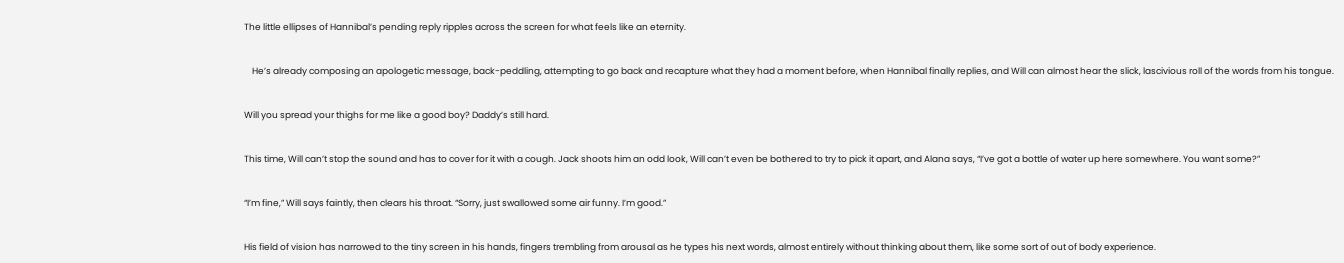The little ellipses of Hannibal’s pending reply ripples across the screen for what feels like an eternity.


    He’s already composing an apologetic message, back-peddling, attempting to go back and recapture what they had a moment before, when Hannibal finally replies, and Will can almost hear the slick, lascivious roll of the words from his tongue.


Will you spread your thighs for me like a good boy? Daddy’s still hard.


This time, Will can’t stop the sound and has to cover for it with a cough. Jack shoots him an odd look, Will can’t even be bothered to try to pick it apart, and Alana says, “I’ve got a bottle of water up here somewhere. You want some?”


“I’m fine,” Will says faintly, then clears his throat. “Sorry, just swallowed some air funny. I’m good.”


His field of vision has narrowed to the tiny screen in his hands, fingers trembling from arousal as he types his next words, almost entirely without thinking about them, like some sort of out of body experience.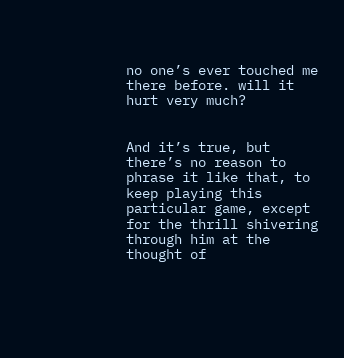no one’s ever touched me there before. will it hurt very much?


And it’s true, but there’s no reason to phrase it like that, to keep playing this particular game, except for the thrill shivering through him at the thought of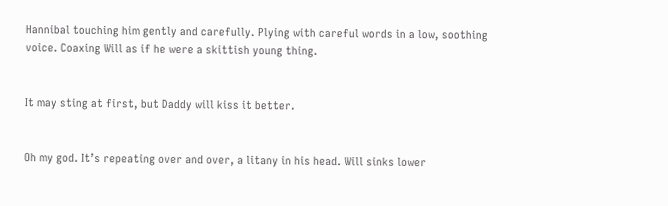Hannibal touching him gently and carefully. Plying with careful words in a low, soothing voice. Coaxing Will as if he were a skittish young thing.


It may sting at first, but Daddy will kiss it better.


Oh my god. It’s repeating over and over, a litany in his head. Will sinks lower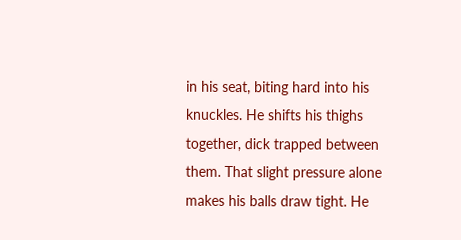in his seat, biting hard into his knuckles. He shifts his thighs together, dick trapped between them. That slight pressure alone makes his balls draw tight. He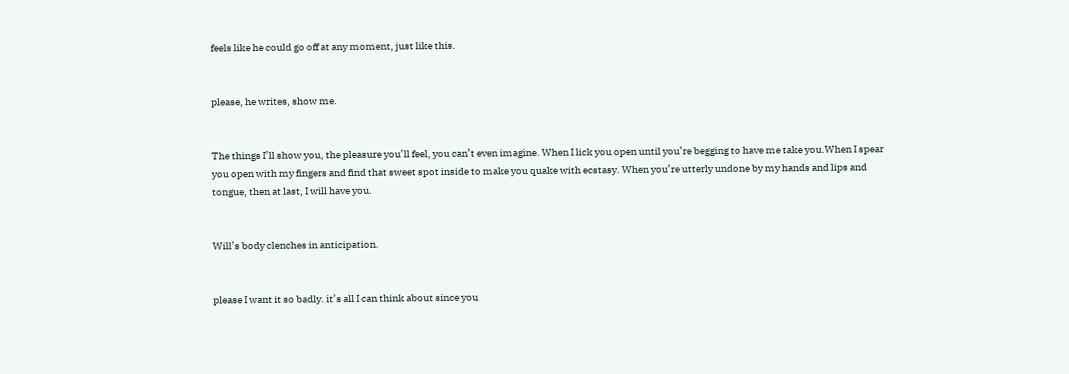feels like he could go off at any moment, just like this.


please, he writes, show me.


The things I’ll show you, the pleasure you’ll feel, you can’t even imagine. When I lick you open until you’re begging to have me take you.When I spear you open with my fingers and find that sweet spot inside to make you quake with ecstasy. When you’re utterly undone by my hands and lips and tongue, then at last, I will have you.


Will’s body clenches in anticipation.


please I want it so badly. it’s all I can think about since you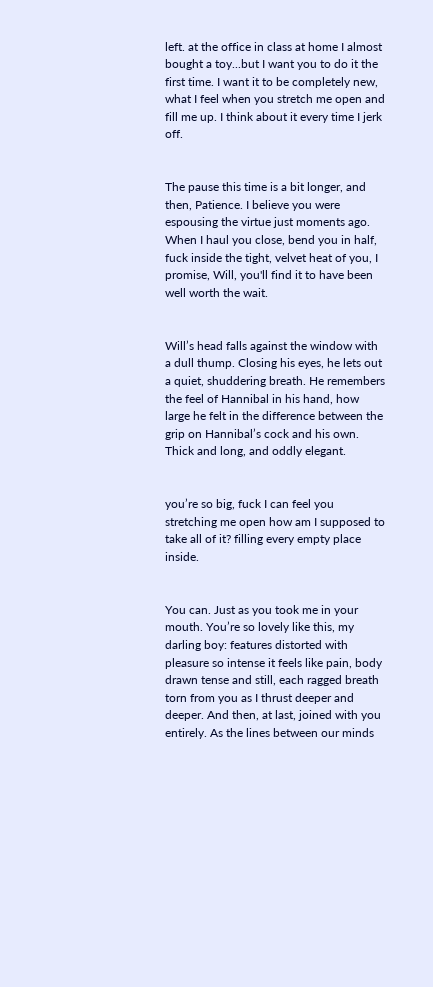left. at the office in class at home I almost bought a toy...but I want you to do it the first time. I want it to be completely new, what I feel when you stretch me open and fill me up. I think about it every time I jerk off.


The pause this time is a bit longer, and then, Patience. I believe you were espousing the virtue just moments ago. When I haul you close, bend you in half, fuck inside the tight, velvet heat of you, I promise, Will, you'll find it to have been well worth the wait.


Will’s head falls against the window with a dull thump. Closing his eyes, he lets out a quiet, shuddering breath. He remembers the feel of Hannibal in his hand, how large he felt in the difference between the grip on Hannibal’s cock and his own. Thick and long, and oddly elegant.


you’re so big, fuck I can feel you stretching me open how am I supposed to take all of it? filling every empty place inside.


You can. Just as you took me in your mouth. You’re so lovely like this, my darling boy: features distorted with pleasure so intense it feels like pain, body drawn tense and still, each ragged breath torn from you as I thrust deeper and deeper. And then, at last, joined with you entirely. As the lines between our minds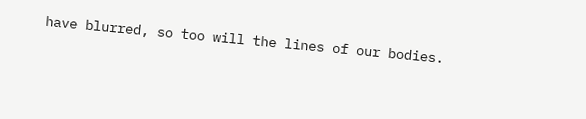have blurred, so too will the lines of our bodies.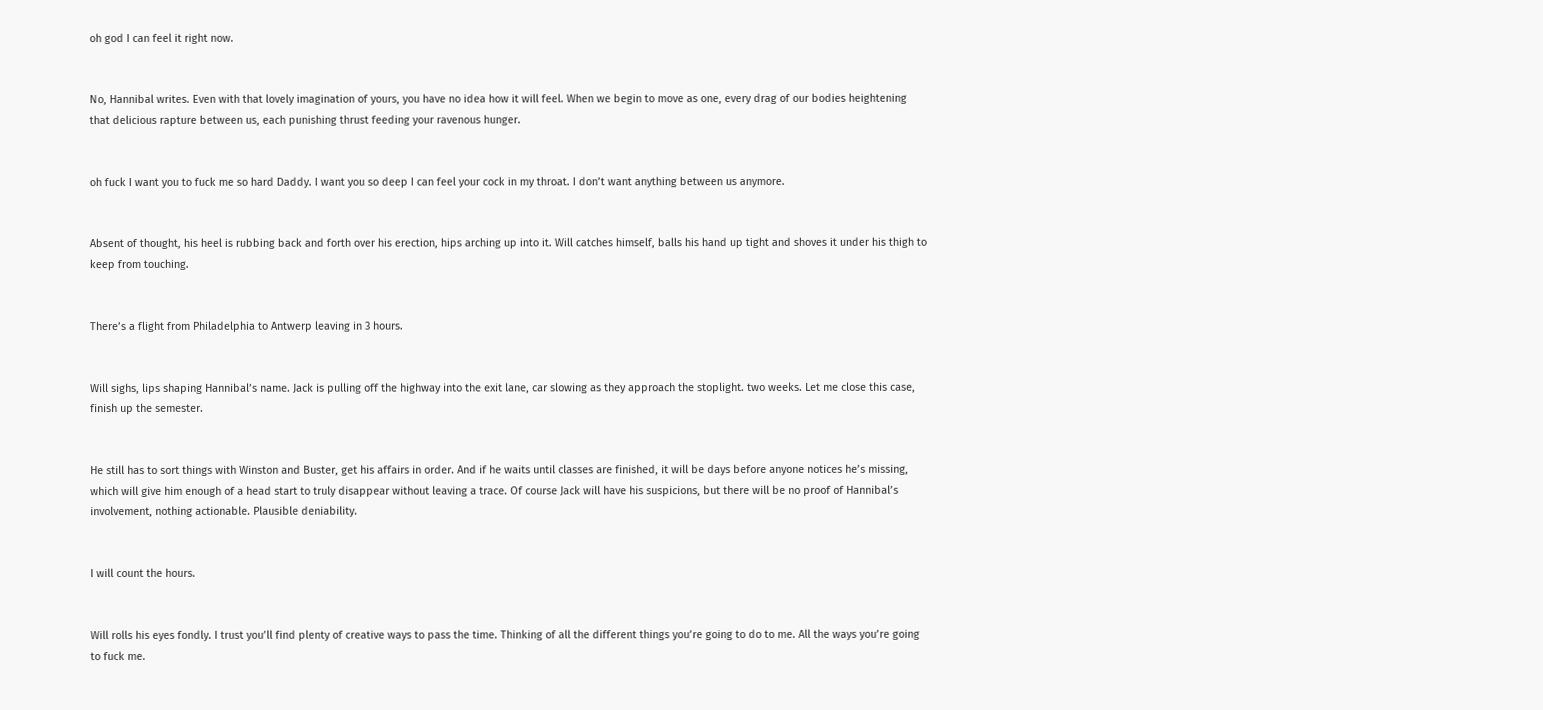oh god I can feel it right now.


No, Hannibal writes. Even with that lovely imagination of yours, you have no idea how it will feel. When we begin to move as one, every drag of our bodies heightening that delicious rapture between us, each punishing thrust feeding your ravenous hunger.


oh fuck I want you to fuck me so hard Daddy. I want you so deep I can feel your cock in my throat. I don’t want anything between us anymore.


Absent of thought, his heel is rubbing back and forth over his erection, hips arching up into it. Will catches himself, balls his hand up tight and shoves it under his thigh to keep from touching.


There’s a flight from Philadelphia to Antwerp leaving in 3 hours.


Will sighs, lips shaping Hannibal’s name. Jack is pulling off the highway into the exit lane, car slowing as they approach the stoplight. two weeks. Let me close this case, finish up the semester.


He still has to sort things with Winston and Buster, get his affairs in order. And if he waits until classes are finished, it will be days before anyone notices he’s missing, which will give him enough of a head start to truly disappear without leaving a trace. Of course Jack will have his suspicions, but there will be no proof of Hannibal’s involvement, nothing actionable. Plausible deniability.


I will count the hours.


Will rolls his eyes fondly. I trust you’ll find plenty of creative ways to pass the time. Thinking of all the different things you’re going to do to me. All the ways you’re going to fuck me.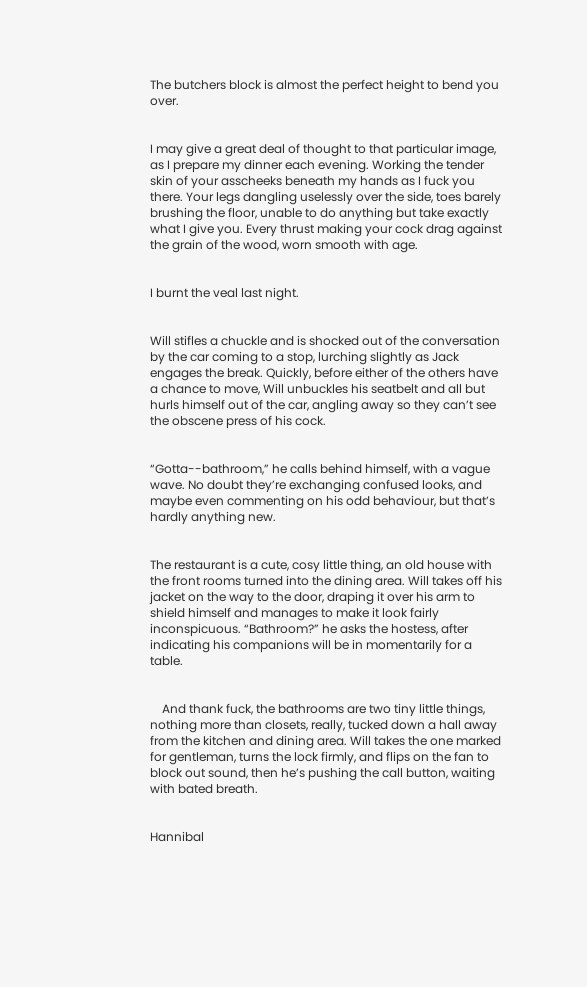The butchers block is almost the perfect height to bend you over.


I may give a great deal of thought to that particular image, as I prepare my dinner each evening. Working the tender skin of your asscheeks beneath my hands as I fuck you there. Your legs dangling uselessly over the side, toes barely brushing the floor, unable to do anything but take exactly what I give you. Every thrust making your cock drag against the grain of the wood, worn smooth with age.


I burnt the veal last night.


Will stifles a chuckle and is shocked out of the conversation by the car coming to a stop, lurching slightly as Jack engages the break. Quickly, before either of the others have a chance to move, Will unbuckles his seatbelt and all but hurls himself out of the car, angling away so they can’t see the obscene press of his cock.


“Gotta--bathroom,” he calls behind himself, with a vague wave. No doubt they’re exchanging confused looks, and maybe even commenting on his odd behaviour, but that’s hardly anything new.


The restaurant is a cute, cosy little thing, an old house with the front rooms turned into the dining area. Will takes off his jacket on the way to the door, draping it over his arm to shield himself and manages to make it look fairly inconspicuous. “Bathroom?” he asks the hostess, after indicating his companions will be in momentarily for a table.


    And thank fuck, the bathrooms are two tiny little things, nothing more than closets, really, tucked down a hall away from the kitchen and dining area. Will takes the one marked for gentleman, turns the lock firmly, and flips on the fan to block out sound, then he’s pushing the call button, waiting with bated breath.


Hannibal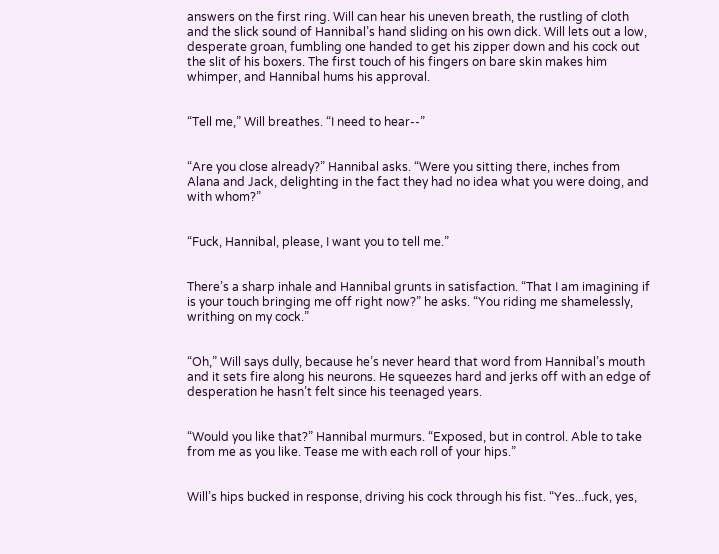answers on the first ring. Will can hear his uneven breath, the rustling of cloth and the slick sound of Hannibal’s hand sliding on his own dick. Will lets out a low, desperate groan, fumbling one handed to get his zipper down and his cock out the slit of his boxers. The first touch of his fingers on bare skin makes him whimper, and Hannibal hums his approval.


“Tell me,” Will breathes. “I need to hear--”


“Are you close already?” Hannibal asks. “Were you sitting there, inches from Alana and Jack, delighting in the fact they had no idea what you were doing, and with whom?”


“Fuck, Hannibal, please, I want you to tell me.”


There’s a sharp inhale and Hannibal grunts in satisfaction. “That I am imagining if is your touch bringing me off right now?” he asks. “You riding me shamelessly, writhing on my cock.”


“Oh,” Will says dully, because he’s never heard that word from Hannibal’s mouth and it sets fire along his neurons. He squeezes hard and jerks off with an edge of desperation he hasn’t felt since his teenaged years.


“Would you like that?” Hannibal murmurs. “Exposed, but in control. Able to take from me as you like. Tease me with each roll of your hips.”


Will’s hips bucked in response, driving his cock through his fist. “Yes...fuck, yes,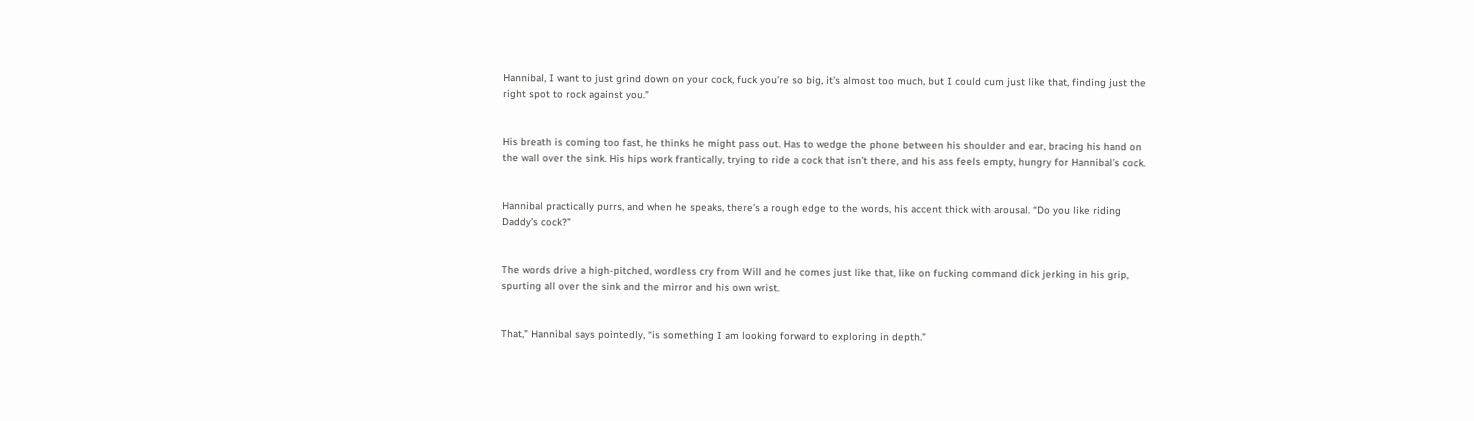Hannibal, I want to just grind down on your cock, fuck you’re so big, it’s almost too much, but I could cum just like that, finding just the right spot to rock against you.”


His breath is coming too fast, he thinks he might pass out. Has to wedge the phone between his shoulder and ear, bracing his hand on the wall over the sink. His hips work frantically, trying to ride a cock that isn’t there, and his ass feels empty, hungry for Hannibal’s cock.


Hannibal practically purrs, and when he speaks, there’s a rough edge to the words, his accent thick with arousal. “Do you like riding Daddy’s cock?”


The words drive a high-pitched, wordless cry from Will and he comes just like that, like on fucking command dick jerking in his grip, spurting all over the sink and the mirror and his own wrist.


That,” Hannibal says pointedly, “is something I am looking forward to exploring in depth.”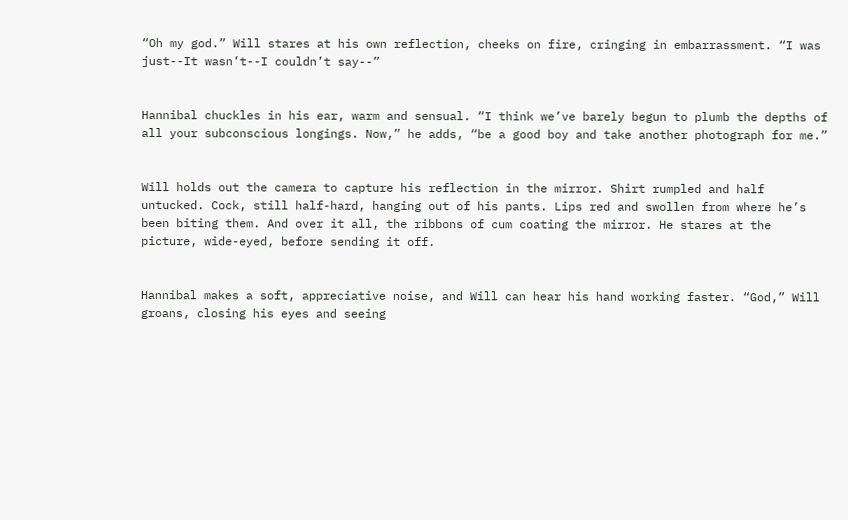“Oh my god.” Will stares at his own reflection, cheeks on fire, cringing in embarrassment. “I was just--It wasn’t--I couldn’t say--”


Hannibal chuckles in his ear, warm and sensual. “I think we’ve barely begun to plumb the depths of all your subconscious longings. Now,” he adds, “be a good boy and take another photograph for me.”


Will holds out the camera to capture his reflection in the mirror. Shirt rumpled and half untucked. Cock, still half-hard, hanging out of his pants. Lips red and swollen from where he’s been biting them. And over it all, the ribbons of cum coating the mirror. He stares at the picture, wide-eyed, before sending it off.


Hannibal makes a soft, appreciative noise, and Will can hear his hand working faster. “God,” Will groans, closing his eyes and seeing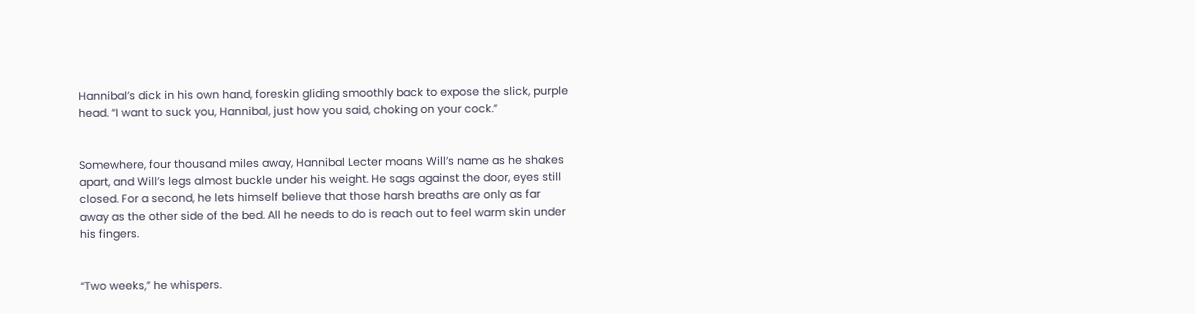Hannibal’s dick in his own hand, foreskin gliding smoothly back to expose the slick, purple head. “I want to suck you, Hannibal, just how you said, choking on your cock.”


Somewhere, four thousand miles away, Hannibal Lecter moans Will’s name as he shakes apart, and Will’s legs almost buckle under his weight. He sags against the door, eyes still closed. For a second, he lets himself believe that those harsh breaths are only as far away as the other side of the bed. All he needs to do is reach out to feel warm skin under his fingers.


“Two weeks,” he whispers.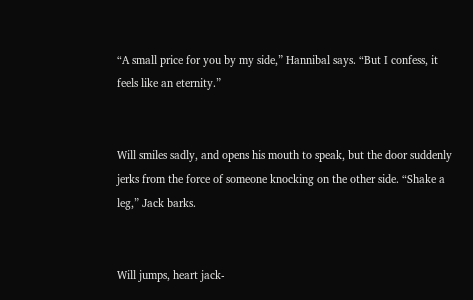“A small price for you by my side,” Hannibal says. “But I confess, it feels like an eternity.”


Will smiles sadly, and opens his mouth to speak, but the door suddenly jerks from the force of someone knocking on the other side. “Shake a leg,” Jack barks.


Will jumps, heart jack-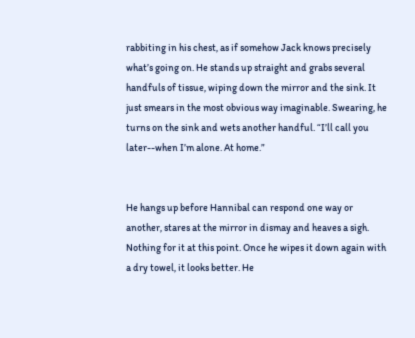rabbiting in his chest, as if somehow Jack knows precisely what’s going on. He stands up straight and grabs several handfuls of tissue, wiping down the mirror and the sink. It just smears in the most obvious way imaginable. Swearing, he turns on the sink and wets another handful. “I’ll call you later--when I’m alone. At home.”


He hangs up before Hannibal can respond one way or another, stares at the mirror in dismay and heaves a sigh. Nothing for it at this point. Once he wipes it down again with a dry towel, it looks better. He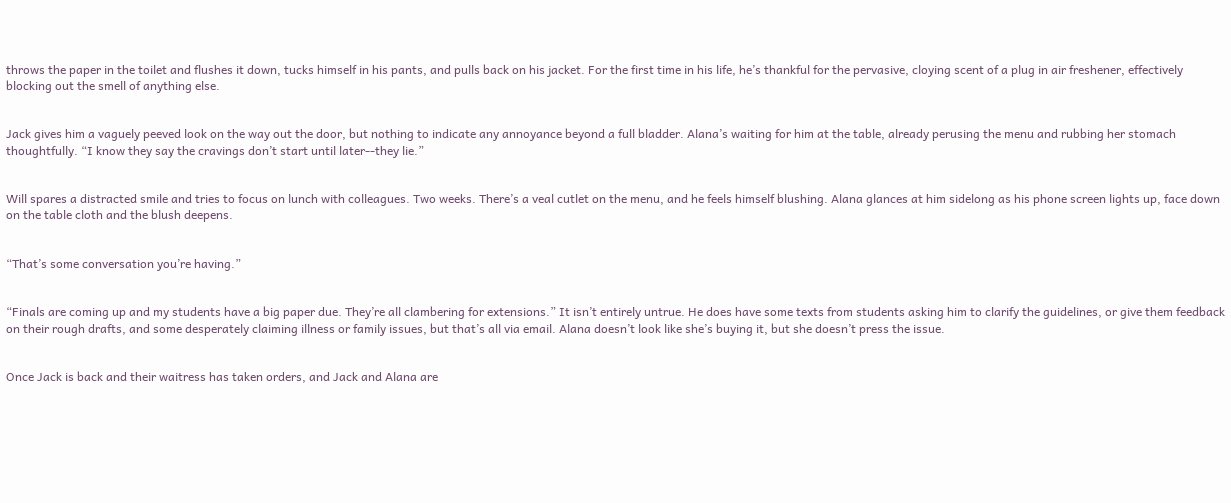throws the paper in the toilet and flushes it down, tucks himself in his pants, and pulls back on his jacket. For the first time in his life, he’s thankful for the pervasive, cloying scent of a plug in air freshener, effectively blocking out the smell of anything else.


Jack gives him a vaguely peeved look on the way out the door, but nothing to indicate any annoyance beyond a full bladder. Alana’s waiting for him at the table, already perusing the menu and rubbing her stomach thoughtfully. “I know they say the cravings don’t start until later--they lie.”


Will spares a distracted smile and tries to focus on lunch with colleagues. Two weeks. There’s a veal cutlet on the menu, and he feels himself blushing. Alana glances at him sidelong as his phone screen lights up, face down on the table cloth and the blush deepens.


“That’s some conversation you’re having.”


“Finals are coming up and my students have a big paper due. They’re all clambering for extensions.” It isn’t entirely untrue. He does have some texts from students asking him to clarify the guidelines, or give them feedback on their rough drafts, and some desperately claiming illness or family issues, but that’s all via email. Alana doesn’t look like she’s buying it, but she doesn’t press the issue.


Once Jack is back and their waitress has taken orders, and Jack and Alana are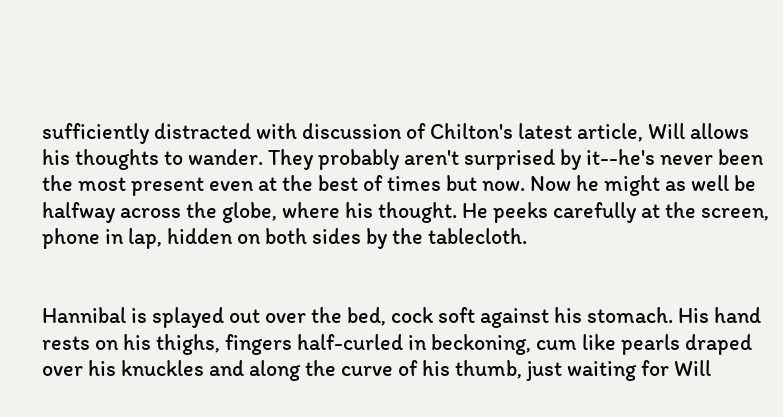sufficiently distracted with discussion of Chilton's latest article, Will allows his thoughts to wander. They probably aren't surprised by it--he's never been the most present even at the best of times but now. Now he might as well be halfway across the globe, where his thought. He peeks carefully at the screen, phone in lap, hidden on both sides by the tablecloth.


Hannibal is splayed out over the bed, cock soft against his stomach. His hand rests on his thighs, fingers half-curled in beckoning, cum like pearls draped over his knuckles and along the curve of his thumb, just waiting for Will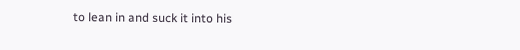to lean in and suck it into his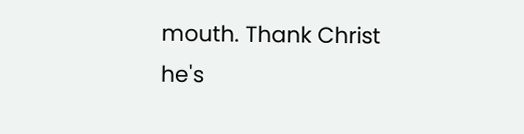mouth. Thank Christ he's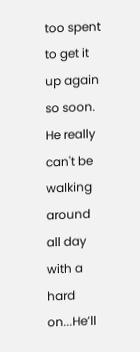too spent to get it up again so soon. He really can't be walking around all day with a hard on...He’ll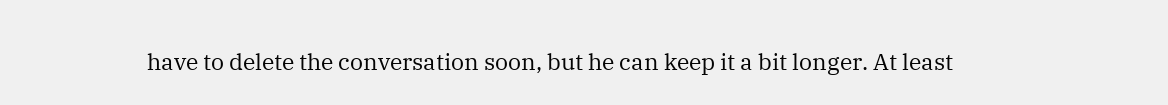have to delete the conversation soon, but he can keep it a bit longer. At least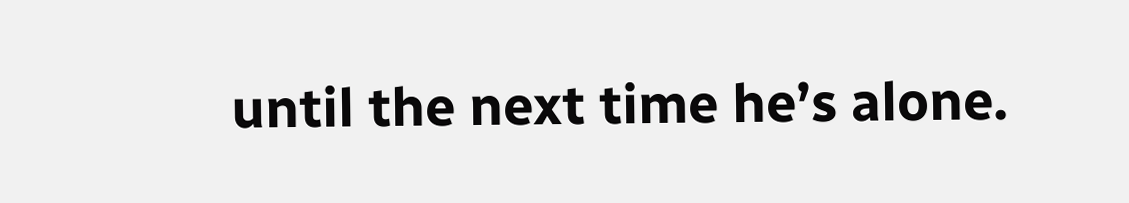until the next time he’s alone.